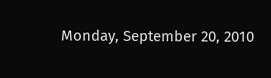Monday, September 20, 2010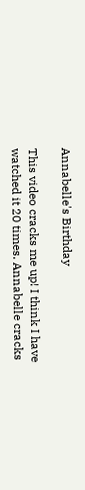Annabelle's Birthday

This video cracks me up! I think I have watched it 20 times. Annabelle cracks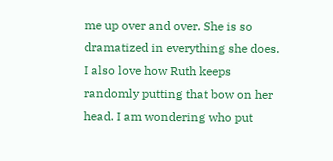me up over and over. She is so dramatized in everything she does. I also love how Ruth keeps randomly putting that bow on her head. I am wondering who put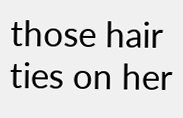those hair ties on her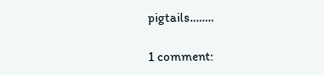pigtails........

1 comment: